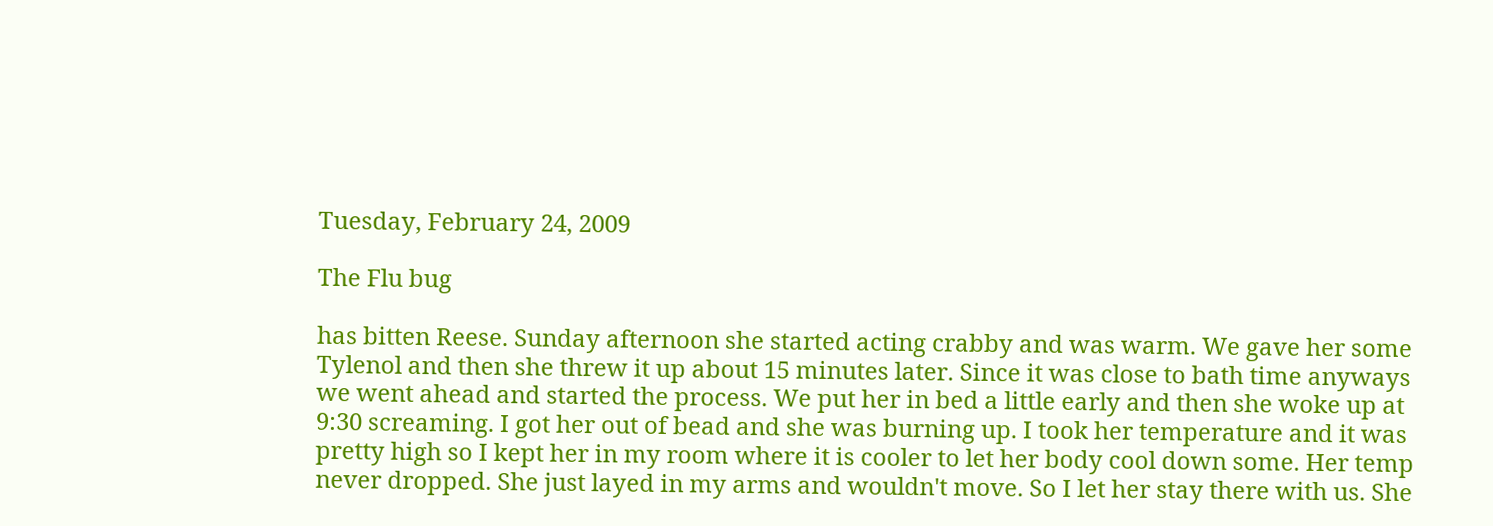Tuesday, February 24, 2009

The Flu bug

has bitten Reese. Sunday afternoon she started acting crabby and was warm. We gave her some Tylenol and then she threw it up about 15 minutes later. Since it was close to bath time anyways we went ahead and started the process. We put her in bed a little early and then she woke up at 9:30 screaming. I got her out of bead and she was burning up. I took her temperature and it was pretty high so I kept her in my room where it is cooler to let her body cool down some. Her temp never dropped. She just layed in my arms and wouldn't move. So I let her stay there with us. She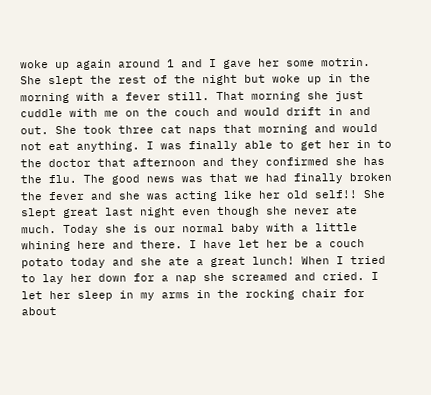woke up again around 1 and I gave her some motrin. She slept the rest of the night but woke up in the morning with a fever still. That morning she just cuddle with me on the couch and would drift in and out. She took three cat naps that morning and would not eat anything. I was finally able to get her in to the doctor that afternoon and they confirmed she has the flu. The good news was that we had finally broken the fever and she was acting like her old self!! She slept great last night even though she never ate much. Today she is our normal baby with a little whining here and there. I have let her be a couch potato today and she ate a great lunch! When I tried to lay her down for a nap she screamed and cried. I let her sleep in my arms in the rocking chair for about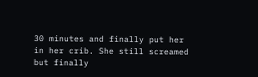30 minutes and finally put her in her crib. She still screamed but finally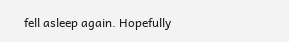fell asleep again. Hopefully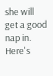she will get a good nap in. Here's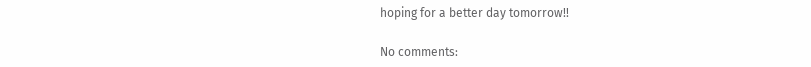hoping for a better day tomorrow!!

No comments: